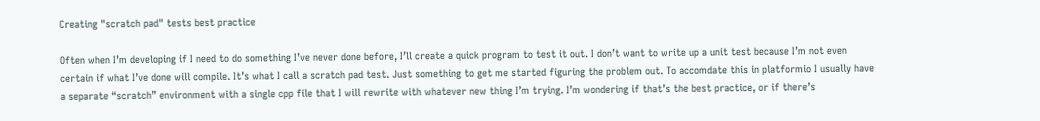Creating "scratch pad" tests best practice

Often when I’m developing if I need to do something I’ve never done before, I’ll create a quick program to test it out. I don’t want to write up a unit test because I’m not even certain if what I’ve done will compile. It’s what I call a scratch pad test. Just something to get me started figuring the problem out. To accomdate this in platformio I usually have a separate “scratch” environment with a single cpp file that I will rewrite with whatever new thing I’m trying. I’m wondering if that’s the best practice, or if there’s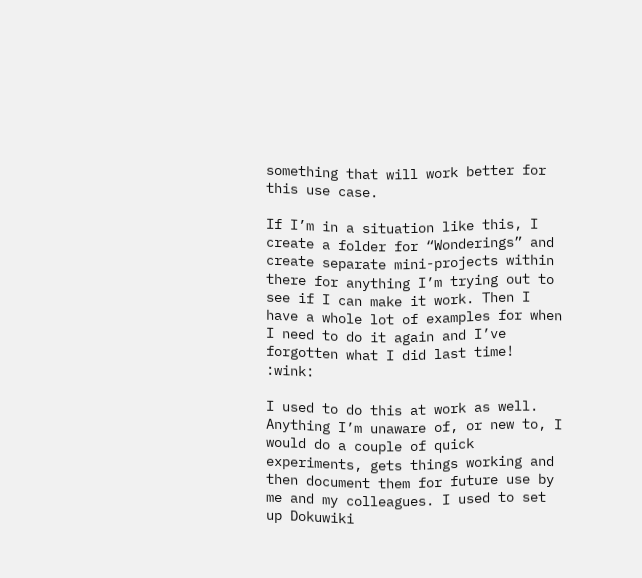something that will work better for this use case.

If I’m in a situation like this, I create a folder for “Wonderings” and create separate mini-projects within there for anything I’m trying out to see if I can make it work. Then I have a whole lot of examples for when I need to do it again and I’ve forgotten what I did last time! :wink:

I used to do this at work as well. Anything I’m unaware of, or new to, I would do a couple of quick experiments, gets things working and then document them for future use by me and my colleagues. I used to set up Dokuwiki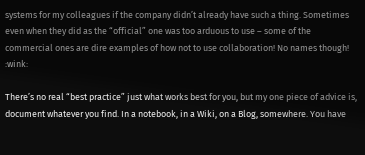systems for my colleagues if the company didn’t already have such a thing. Sometimes even when they did as the “official” one was too arduous to use – some of the commercial ones are dire examples of how not to use collaboration! No names though! :wink:

There’s no real “best practice” just what works best for you, but my one piece of advice is, document whatever you find. In a notebook, in a Wiki, on a Blog, somewhere. You have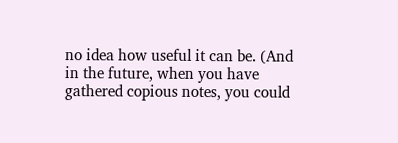no idea how useful it can be. (And in the future, when you have gathered copious notes, you could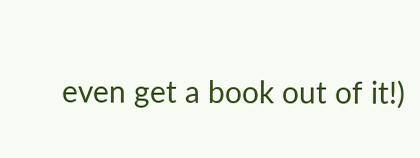even get a book out of it!)